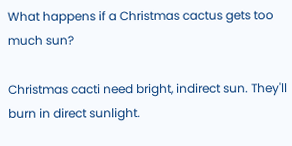What happens if a Christmas cactus gets too much sun?

Christmas cacti need bright, indirect sun. They'll burn in direct sunlight.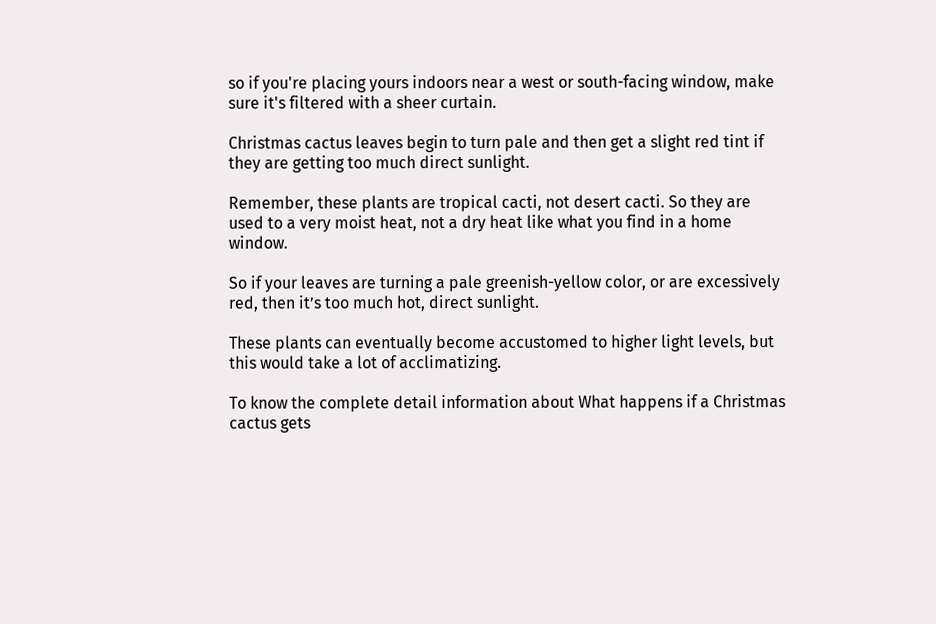so if you're placing yours indoors near a west or south-facing window, make sure it's filtered with a sheer curtain.

Christmas cactus leaves begin to turn pale and then get a slight red tint if they are getting too much direct sunlight.

Remember, these plants are tropical cacti, not desert cacti. So they are used to a very moist heat, not a dry heat like what you find in a home window.

So if your leaves are turning a pale greenish-yellow color, or are excessively red, then it’s too much hot, direct sunlight.

These plants can eventually become accustomed to higher light levels, but this would take a lot of acclimatizing.

To know the complete detail information about What happens if a Christmas cactus gets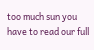too much sun you have to read our full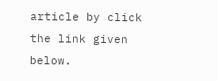article by click the link given below.